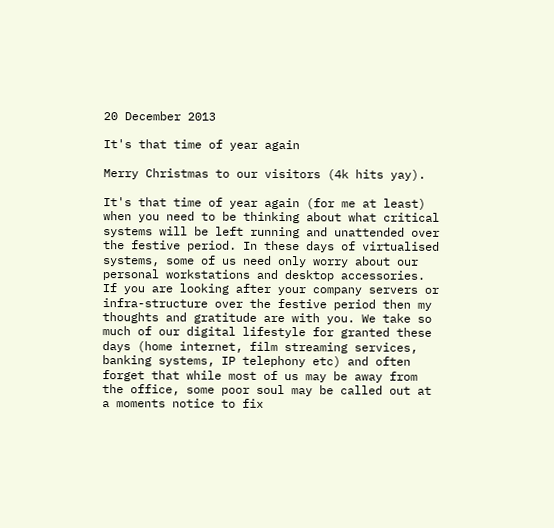20 December 2013

It's that time of year again

Merry Christmas to our visitors (4k hits yay).

It's that time of year again (for me at least) when you need to be thinking about what critical systems will be left running and unattended over the festive period. In these days of virtualised systems, some of us need only worry about our personal workstations and desktop accessories. If you are looking after your company servers or infra-structure over the festive period then my thoughts and gratitude are with you. We take so much of our digital lifestyle for granted these days (home internet, film streaming services, banking systems, IP telephony etc) and often forget that while most of us may be away from the office, some poor soul may be called out at a moments notice to fix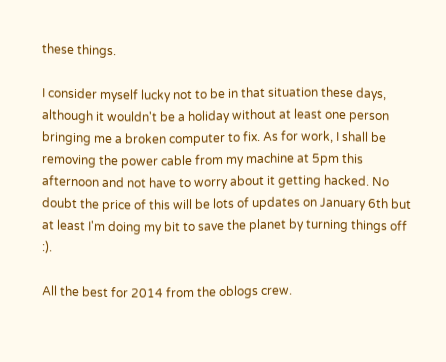these things.

I consider myself lucky not to be in that situation these days, although it wouldn't be a holiday without at least one person bringing me a broken computer to fix. As for work, I shall be removing the power cable from my machine at 5pm this afternoon and not have to worry about it getting hacked. No doubt the price of this will be lots of updates on January 6th but at least I'm doing my bit to save the planet by turning things off :).

All the best for 2014 from the oblogs crew.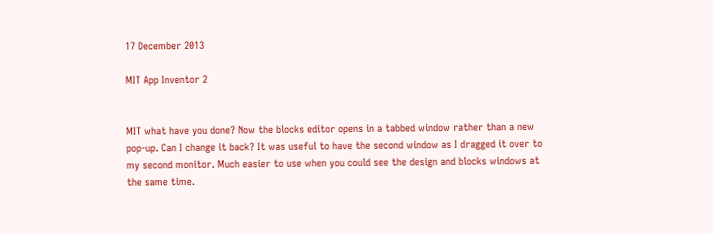17 December 2013

MIT App Inventor 2


MIT what have you done? Now the blocks editor opens in a tabbed window rather than a new pop-up. Can I change it back? It was useful to have the second window as I dragged it over to my second monitor. Much easier to use when you could see the design and blocks windows at the same time.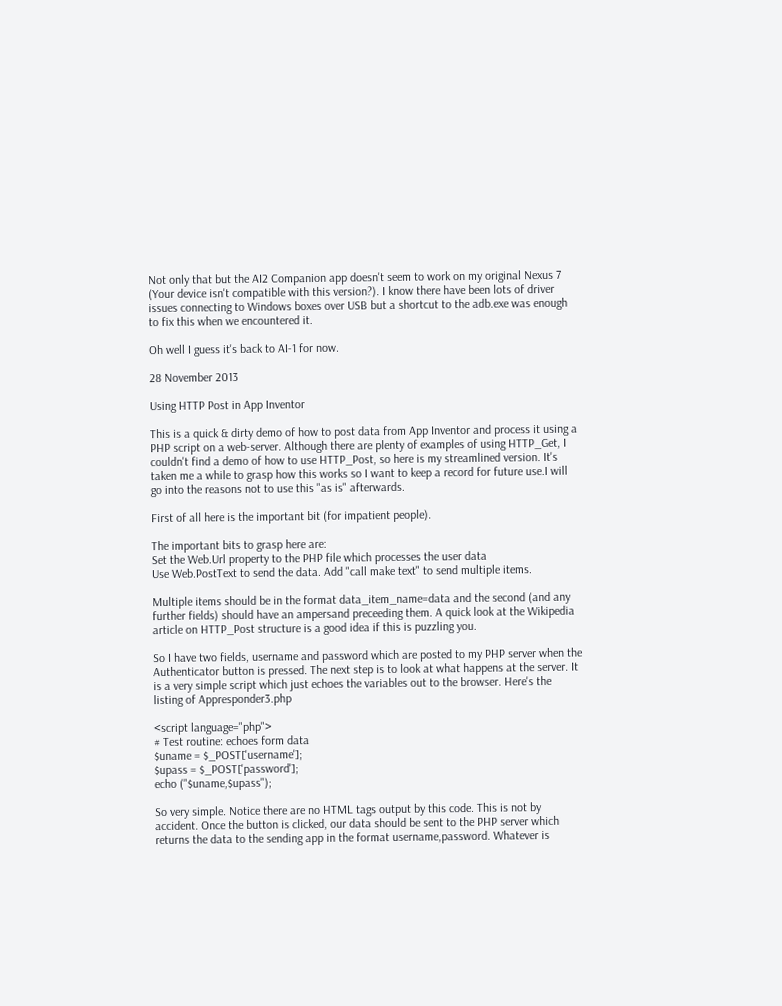Not only that but the AI2 Companion app doesn't seem to work on my original Nexus 7 (Your device isn't compatible with this version?). I know there have been lots of driver issues connecting to Windows boxes over USB but a shortcut to the adb.exe was enough to fix this when we encountered it.

Oh well I guess it's back to AI-1 for now.

28 November 2013

Using HTTP Post in App Inventor

This is a quick & dirty demo of how to post data from App Inventor and process it using a PHP script on a web-server. Although there are plenty of examples of using HTTP_Get, I couldn't find a demo of how to use HTTP_Post, so here is my streamlined version. It's taken me a while to grasp how this works so I want to keep a record for future use.I will go into the reasons not to use this "as is" afterwards.

First of all here is the important bit (for impatient people).

The important bits to grasp here are:
Set the Web.Url property to the PHP file which processes the user data
Use Web.PostText to send the data. Add "call make text" to send multiple items.

Multiple items should be in the format data_item_name=data and the second (and any further fields) should have an ampersand preceeding them. A quick look at the Wikipedia article on HTTP_Post structure is a good idea if this is puzzling you.

So I have two fields, username and password which are posted to my PHP server when the Authenticator button is pressed. The next step is to look at what happens at the server. It is a very simple script which just echoes the variables out to the browser. Here's the listing of Appresponder3.php

<script language="php">
# Test routine: echoes form data
$uname = $_POST['username'];
$upass = $_POST['password'];
echo ("$uname,$upass");

So very simple. Notice there are no HTML tags output by this code. This is not by accident. Once the button is clicked, our data should be sent to the PHP server which returns the data to the sending app in the format username,password. Whatever is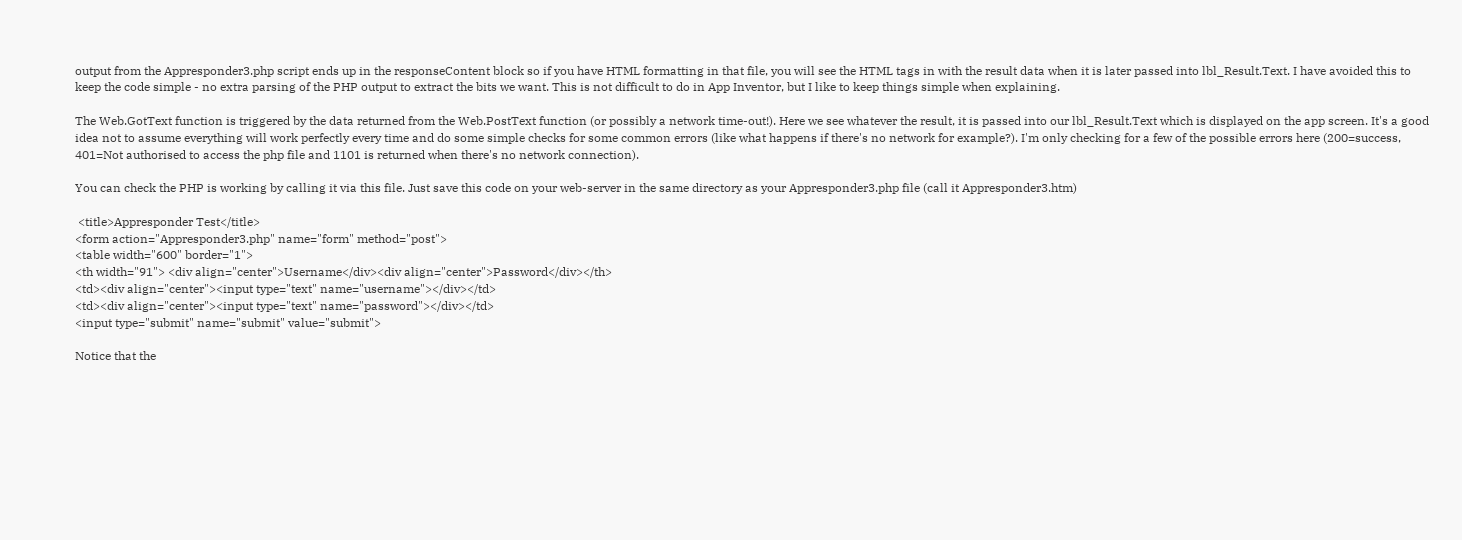output from the Appresponder3.php script ends up in the responseContent block so if you have HTML formatting in that file, you will see the HTML tags in with the result data when it is later passed into lbl_Result.Text. I have avoided this to keep the code simple - no extra parsing of the PHP output to extract the bits we want. This is not difficult to do in App Inventor, but I like to keep things simple when explaining.

The Web.GotText function is triggered by the data returned from the Web.PostText function (or possibly a network time-out!). Here we see whatever the result, it is passed into our lbl_Result.Text which is displayed on the app screen. It's a good idea not to assume everything will work perfectly every time and do some simple checks for some common errors (like what happens if there's no network for example?). I'm only checking for a few of the possible errors here (200=success, 401=Not authorised to access the php file and 1101 is returned when there's no network connection).

You can check the PHP is working by calling it via this file. Just save this code on your web-server in the same directory as your Appresponder3.php file (call it Appresponder3.htm)

 <title>Appresponder Test</title>
<form action="Appresponder3.php" name="form" method="post">
<table width="600" border="1">
<th width="91"> <div align="center">Username</div><div align="center">Password</div></th>
<td><div align="center"><input type="text" name="username"></div></td>
<td><div align="center"><input type="text" name="password"></div></td>
<input type="submit" name="submit" value="submit">

Notice that the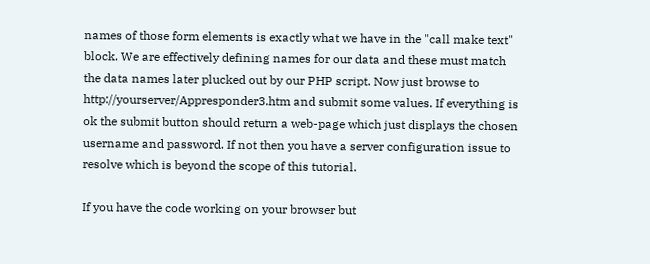names of those form elements is exactly what we have in the "call make text" block. We are effectively defining names for our data and these must match the data names later plucked out by our PHP script. Now just browse to http://yourserver/Appresponder3.htm and submit some values. If everything is ok the submit button should return a web-page which just displays the chosen username and password. If not then you have a server configuration issue to resolve which is beyond the scope of this tutorial.

If you have the code working on your browser but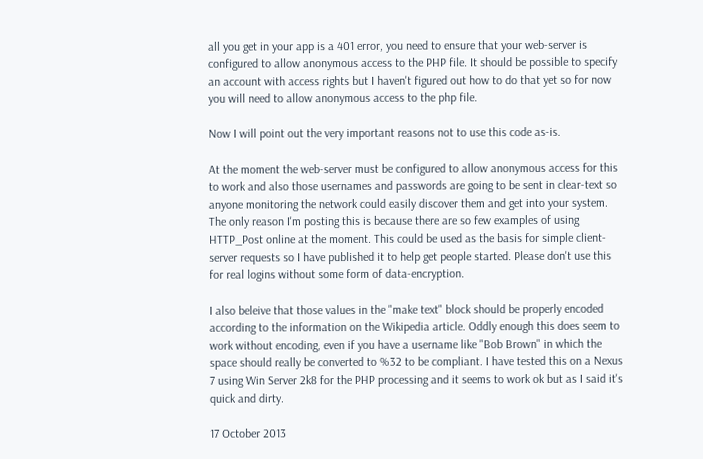all you get in your app is a 401 error, you need to ensure that your web-server is configured to allow anonymous access to the PHP file. It should be possible to specify an account with access rights but I haven't figured out how to do that yet so for now you will need to allow anonymous access to the php file.

Now I will point out the very important reasons not to use this code as-is.

At the moment the web-server must be configured to allow anonymous access for this to work and also those usernames and passwords are going to be sent in clear-text so anyone monitoring the network could easily discover them and get into your system. The only reason I'm posting this is because there are so few examples of using HTTP_Post online at the moment. This could be used as the basis for simple client-server requests so I have published it to help get people started. Please don't use this for real logins without some form of data-encryption.

I also beleive that those values in the "make text" block should be properly encoded according to the information on the Wikipedia article. Oddly enough this does seem to work without encoding, even if you have a username like "Bob Brown" in which the space should really be converted to %32 to be compliant. I have tested this on a Nexus 7 using Win Server 2k8 for the PHP processing and it seems to work ok but as I said it's quick and dirty.

17 October 2013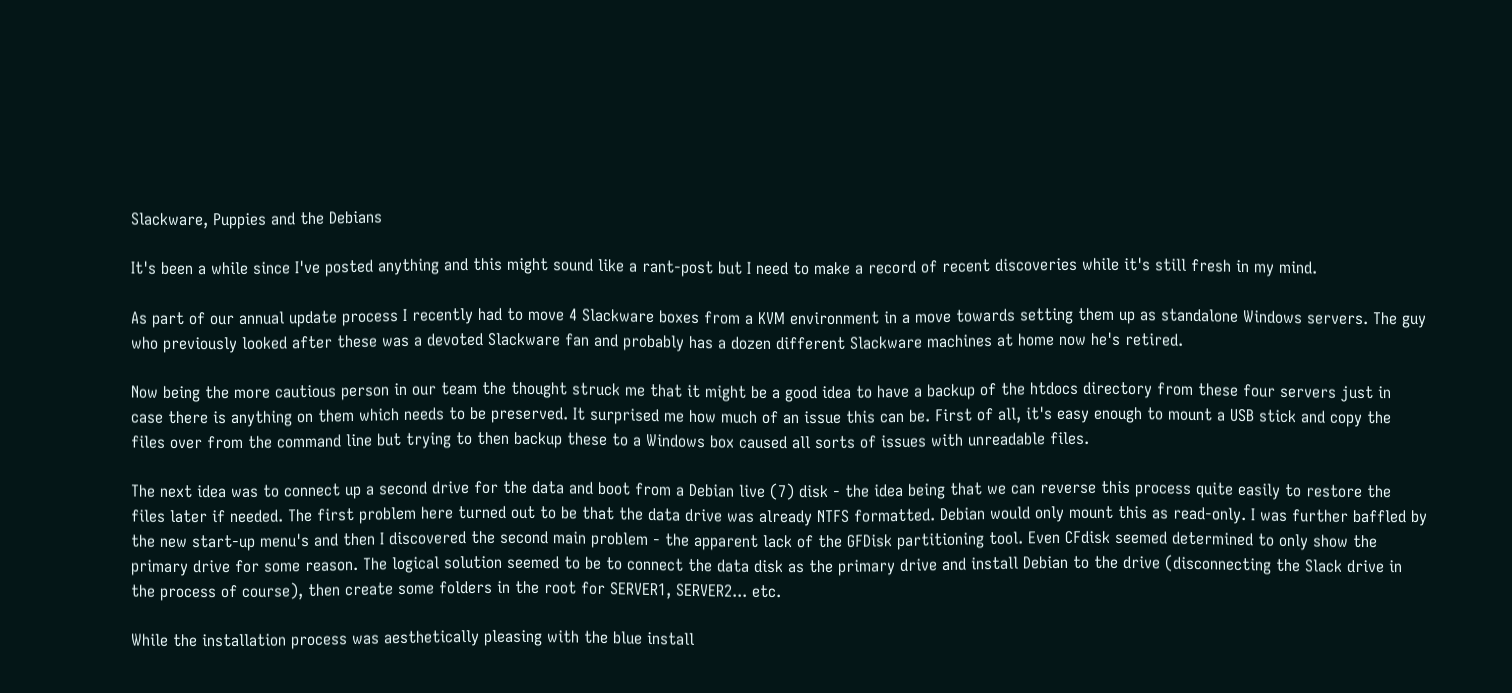Slackware, Puppies and the Debians

It's been a while since I've posted anything and this might sound like a rant-post but I need to make a record of recent discoveries while it's still fresh in my mind.

As part of our annual update process I recently had to move 4 Slackware boxes from a KVM environment in a move towards setting them up as standalone Windows servers. The guy who previously looked after these was a devoted Slackware fan and probably has a dozen different Slackware machines at home now he's retired.

Now being the more cautious person in our team the thought struck me that it might be a good idea to have a backup of the htdocs directory from these four servers just in case there is anything on them which needs to be preserved. It surprised me how much of an issue this can be. First of all, it's easy enough to mount a USB stick and copy the files over from the command line but trying to then backup these to a Windows box caused all sorts of issues with unreadable files.

The next idea was to connect up a second drive for the data and boot from a Debian live (7) disk - the idea being that we can reverse this process quite easily to restore the files later if needed. The first problem here turned out to be that the data drive was already NTFS formatted. Debian would only mount this as read-only. I was further baffled by the new start-up menu's and then I discovered the second main problem - the apparent lack of the GFDisk partitioning tool. Even CFdisk seemed determined to only show the primary drive for some reason. The logical solution seemed to be to connect the data disk as the primary drive and install Debian to the drive (disconnecting the Slack drive in the process of course), then create some folders in the root for SERVER1, SERVER2... etc.

While the installation process was aesthetically pleasing with the blue install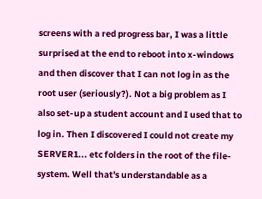screens with a red progress bar, I was a little surprised at the end to reboot into x-windows and then discover that I can not log in as the root user (seriously?). Not a big problem as I also set-up a student account and I used that to log in. Then I discovered I could not create my SERVER1... etc folders in the root of the file-system. Well that's understandable as a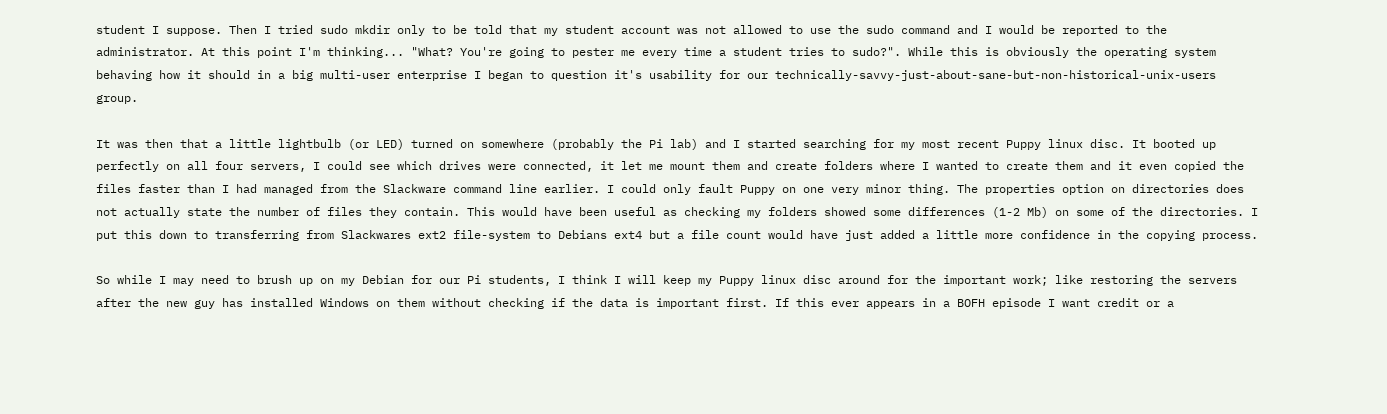student I suppose. Then I tried sudo mkdir only to be told that my student account was not allowed to use the sudo command and I would be reported to the administrator. At this point I'm thinking... "What? You're going to pester me every time a student tries to sudo?". While this is obviously the operating system behaving how it should in a big multi-user enterprise I began to question it's usability for our technically-savvy-just-about-sane-but-non-historical-unix-users group.

It was then that a little lightbulb (or LED) turned on somewhere (probably the Pi lab) and I started searching for my most recent Puppy linux disc. It booted up perfectly on all four servers, I could see which drives were connected, it let me mount them and create folders where I wanted to create them and it even copied the files faster than I had managed from the Slackware command line earlier. I could only fault Puppy on one very minor thing. The properties option on directories does not actually state the number of files they contain. This would have been useful as checking my folders showed some differences (1-2 Mb) on some of the directories. I put this down to transferring from Slackwares ext2 file-system to Debians ext4 but a file count would have just added a little more confidence in the copying process.

So while I may need to brush up on my Debian for our Pi students, I think I will keep my Puppy linux disc around for the important work; like restoring the servers after the new guy has installed Windows on them without checking if the data is important first. If this ever appears in a BOFH episode I want credit or a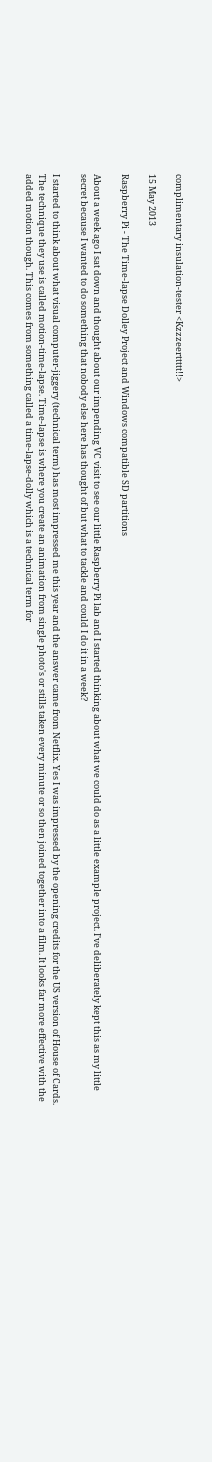complimentary insulation-tester <Kzzzeerttttt!!>

15 May 2013

Raspberry Pi - The Time-lapse Dolley Project and Windows compatible SD partitions

About a week ago I sat down and thought about our impending VC visit to see our little Raspberry Pi lab and I started thinking about what we could do as a little example project. I've deliberately kept this as my little secret because I wanted to do something that nobody else here has thought of but what to tackle and could I do it in a week?

I started to think about what visual computer-jiggery (technical term) has most impressed me this year and the answer came from Netflix. Yes I was impressed by the opening credits for the US version of House of Cards. The technique they use is called motion-time-lapse. Time-lapse is where you create an animation from single photo's or stills taken every minute or so then joined together into a film. It looks far more effective with the added motion though. This comes from something called a time-lapse-dolly which is a technical term for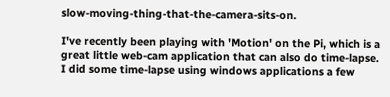slow-moving-thing-that-the-camera-sits-on.

I've recently been playing with 'Motion' on the Pi, which is a great little web-cam application that can also do time-lapse. I did some time-lapse using windows applications a few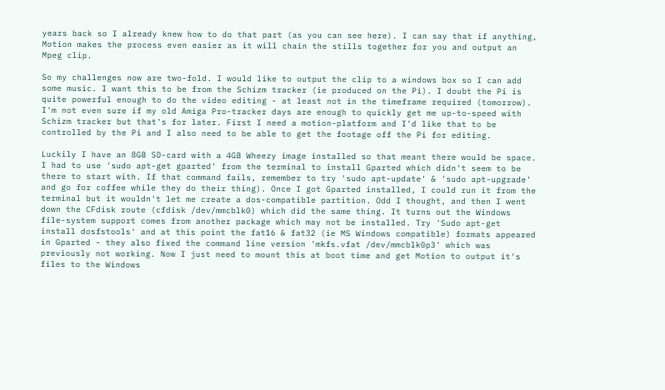years back so I already knew how to do that part (as you can see here). I can say that if anything, Motion makes the process even easier as it will chain the stills together for you and output an Mpeg clip.

So my challenges now are two-fold. I would like to output the clip to a windows box so I can add some music. I want this to be from the Schizm tracker (ie produced on the Pi). I doubt the Pi is quite powerful enough to do the video editing - at least not in the timeframe required (tomorrow). I'm not even sure if my old Amiga Pro-tracker days are enough to quickly get me up-to-speed with Schizm tracker but that's for later. First I need a motion-platform and I'd like that to be controlled by the Pi and I also need to be able to get the footage off the Pi for editing.

Luckily I have an 8GB SD-card with a 4GB Wheezy image installed so that meant there would be space. I had to use 'sudo apt-get gparted' from the terminal to install Gparted which didn't seem to be there to start with. If that command fails, remember to try 'sudo apt-update' & 'sudo apt-upgrade' and go for coffee while they do their thing). Once I got Gparted installed, I could run it from the terminal but it wouldn't let me create a dos-compatible partition. Odd I thought, and then I went down the CFdisk route (cfdisk /dev/mmcblk0) which did the same thing. It turns out the Windows file-system support comes from another package which may not be installed. Try 'Sudo apt-get install dosfstools' and at this point the fat16 & fat32 (ie MS Windows compatible) formats appeared in Gparted - they also fixed the command line version 'mkfs.vfat /dev/mmcblk0p3' which was previously not working. Now I just need to mount this at boot time and get Motion to output it's files to the Windows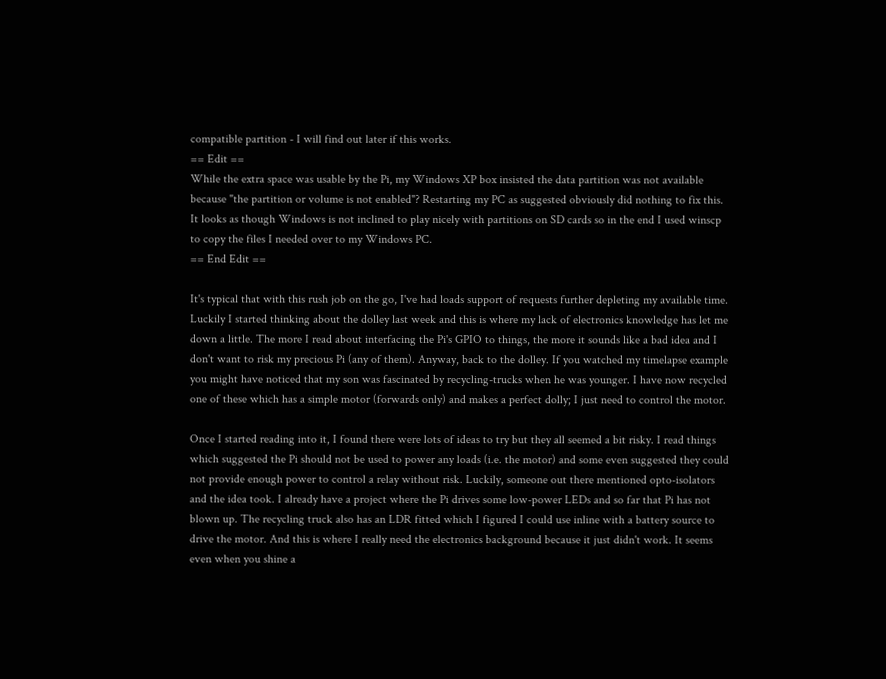compatible partition - I will find out later if this works.
== Edit ==
While the extra space was usable by the Pi, my Windows XP box insisted the data partition was not available because "the partition or volume is not enabled"? Restarting my PC as suggested obviously did nothing to fix this. It looks as though Windows is not inclined to play nicely with partitions on SD cards so in the end I used winscp to copy the files I needed over to my Windows PC.
== End Edit ==

It's typical that with this rush job on the go, I've had loads support of requests further depleting my available time. Luckily I started thinking about the dolley last week and this is where my lack of electronics knowledge has let me down a little. The more I read about interfacing the Pi's GPIO to things, the more it sounds like a bad idea and I don't want to risk my precious Pi (any of them). Anyway, back to the dolley. If you watched my timelapse example you might have noticed that my son was fascinated by recycling-trucks when he was younger. I have now recycled one of these which has a simple motor (forwards only) and makes a perfect dolly; I just need to control the motor.

Once I started reading into it, I found there were lots of ideas to try but they all seemed a bit risky. I read things which suggested the Pi should not be used to power any loads (i.e. the motor) and some even suggested they could not provide enough power to control a relay without risk. Luckily, someone out there mentioned opto-isolators and the idea took. I already have a project where the Pi drives some low-power LEDs and so far that Pi has not blown up. The recycling truck also has an LDR fitted which I figured I could use inline with a battery source to drive the motor. And this is where I really need the electronics background because it just didn't work. It seems even when you shine a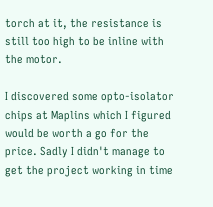torch at it, the resistance is still too high to be inline with the motor.

I discovered some opto-isolator chips at Maplins which I figured would be worth a go for the price. Sadly I didn't manage to get the project working in time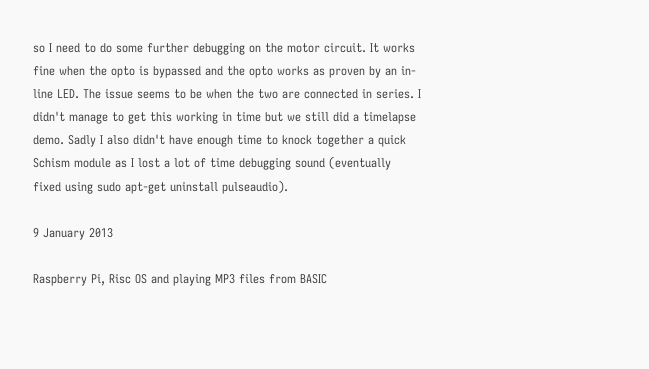so I need to do some further debugging on the motor circuit. It works fine when the opto is bypassed and the opto works as proven by an in-line LED. The issue seems to be when the two are connected in series. I didn't manage to get this working in time but we still did a timelapse demo. Sadly I also didn't have enough time to knock together a quick Schism module as I lost a lot of time debugging sound (eventually fixed using sudo apt-get uninstall pulseaudio).

9 January 2013

Raspberry Pi, Risc OS and playing MP3 files from BASIC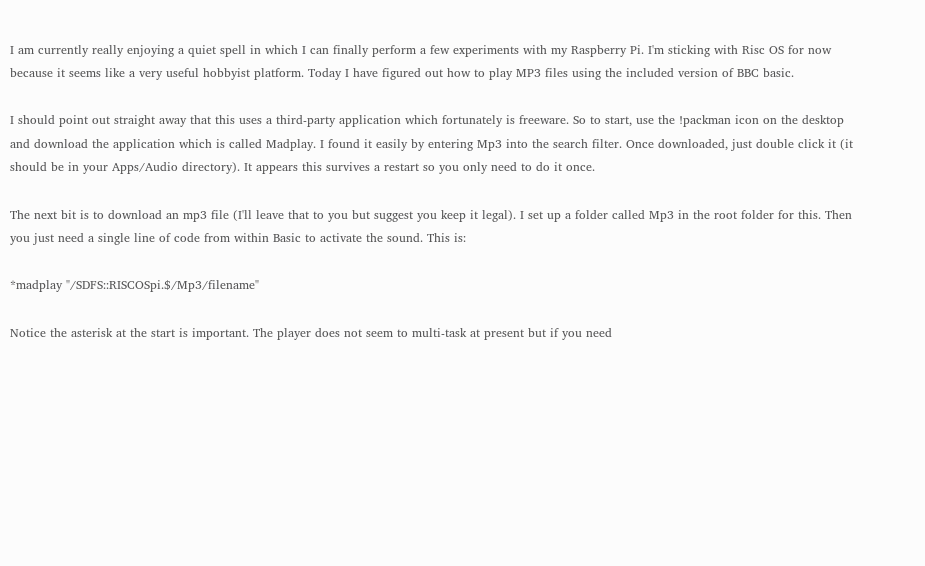I am currently really enjoying a quiet spell in which I can finally perform a few experiments with my Raspberry Pi. I'm sticking with Risc OS for now because it seems like a very useful hobbyist platform. Today I have figured out how to play MP3 files using the included version of BBC basic.

I should point out straight away that this uses a third-party application which fortunately is freeware. So to start, use the !packman icon on the desktop and download the application which is called Madplay. I found it easily by entering Mp3 into the search filter. Once downloaded, just double click it (it should be in your Apps/Audio directory). It appears this survives a restart so you only need to do it once.

The next bit is to download an mp3 file (I'll leave that to you but suggest you keep it legal). I set up a folder called Mp3 in the root folder for this. Then you just need a single line of code from within Basic to activate the sound. This is:

*madplay "/SDFS::RISCOSpi.$/Mp3/filename"

Notice the asterisk at the start is important. The player does not seem to multi-task at present but if you need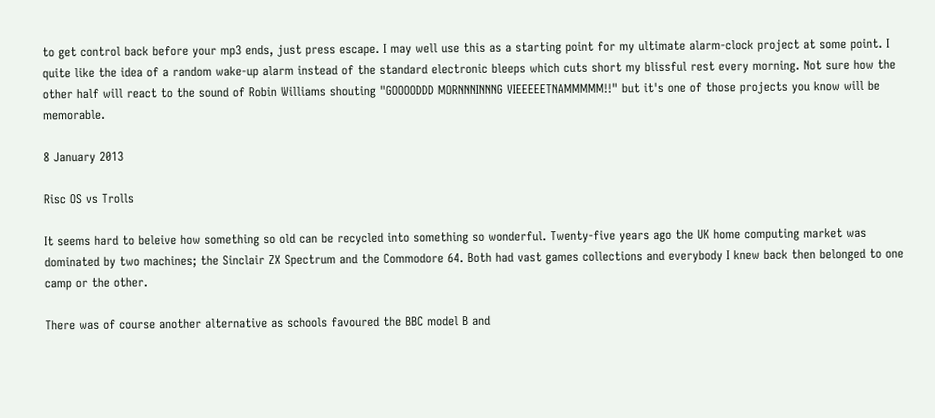to get control back before your mp3 ends, just press escape. I may well use this as a starting point for my ultimate alarm-clock project at some point. I quite like the idea of a random wake-up alarm instead of the standard electronic bleeps which cuts short my blissful rest every morning. Not sure how the other half will react to the sound of Robin Williams shouting "GOOOODDD MORNNNINNNG VIEEEEETNAMMMMM!!" but it's one of those projects you know will be memorable.

8 January 2013

Risc OS vs Trolls

It seems hard to beleive how something so old can be recycled into something so wonderful. Twenty-five years ago the UK home computing market was dominated by two machines; the Sinclair ZX Spectrum and the Commodore 64. Both had vast games collections and everybody I knew back then belonged to one camp or the other.

There was of course another alternative as schools favoured the BBC model B and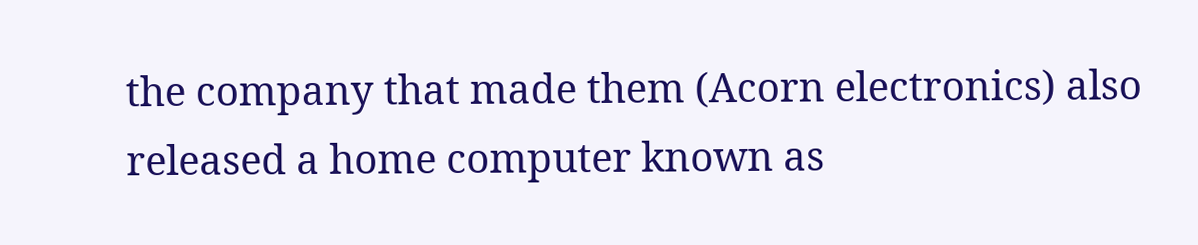the company that made them (Acorn electronics) also released a home computer known as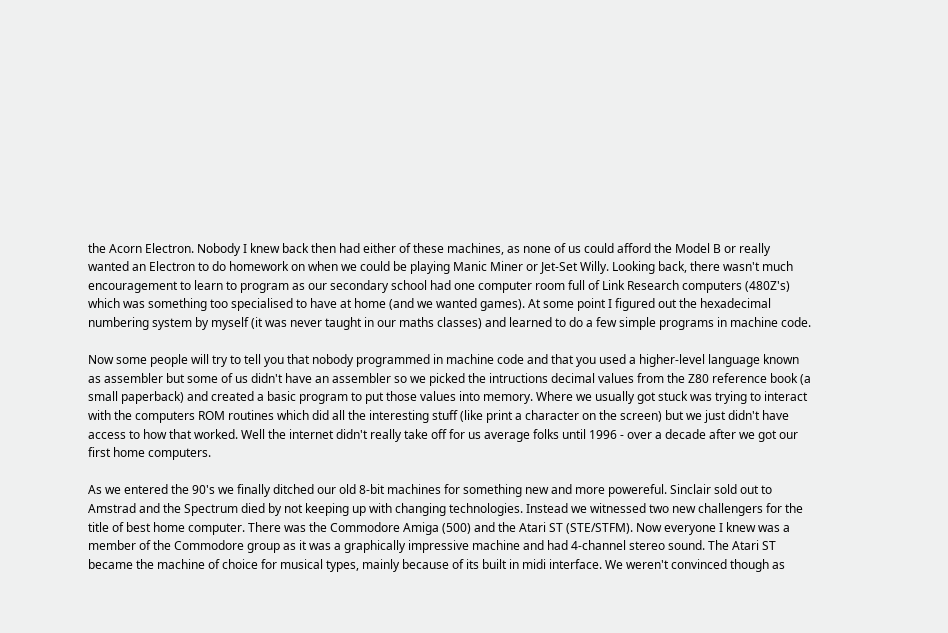the Acorn Electron. Nobody I knew back then had either of these machines, as none of us could afford the Model B or really wanted an Electron to do homework on when we could be playing Manic Miner or Jet-Set Willy. Looking back, there wasn't much encouragement to learn to program as our secondary school had one computer room full of Link Research computers (480Z's) which was something too specialised to have at home (and we wanted games). At some point I figured out the hexadecimal numbering system by myself (it was never taught in our maths classes) and learned to do a few simple programs in machine code.

Now some people will try to tell you that nobody programmed in machine code and that you used a higher-level language known as assembler but some of us didn't have an assembler so we picked the intructions decimal values from the Z80 reference book (a small paperback) and created a basic program to put those values into memory. Where we usually got stuck was trying to interact with the computers ROM routines which did all the interesting stuff (like print a character on the screen) but we just didn't have access to how that worked. Well the internet didn't really take off for us average folks until 1996 - over a decade after we got our first home computers.

As we entered the 90's we finally ditched our old 8-bit machines for something new and more powereful. Sinclair sold out to Amstrad and the Spectrum died by not keeping up with changing technologies. Instead we witnessed two new challengers for the title of best home computer. There was the Commodore Amiga (500) and the Atari ST (STE/STFM). Now everyone I knew was a member of the Commodore group as it was a graphically impressive machine and had 4-channel stereo sound. The Atari ST became the machine of choice for musical types, mainly because of its built in midi interface. We weren't convinced though as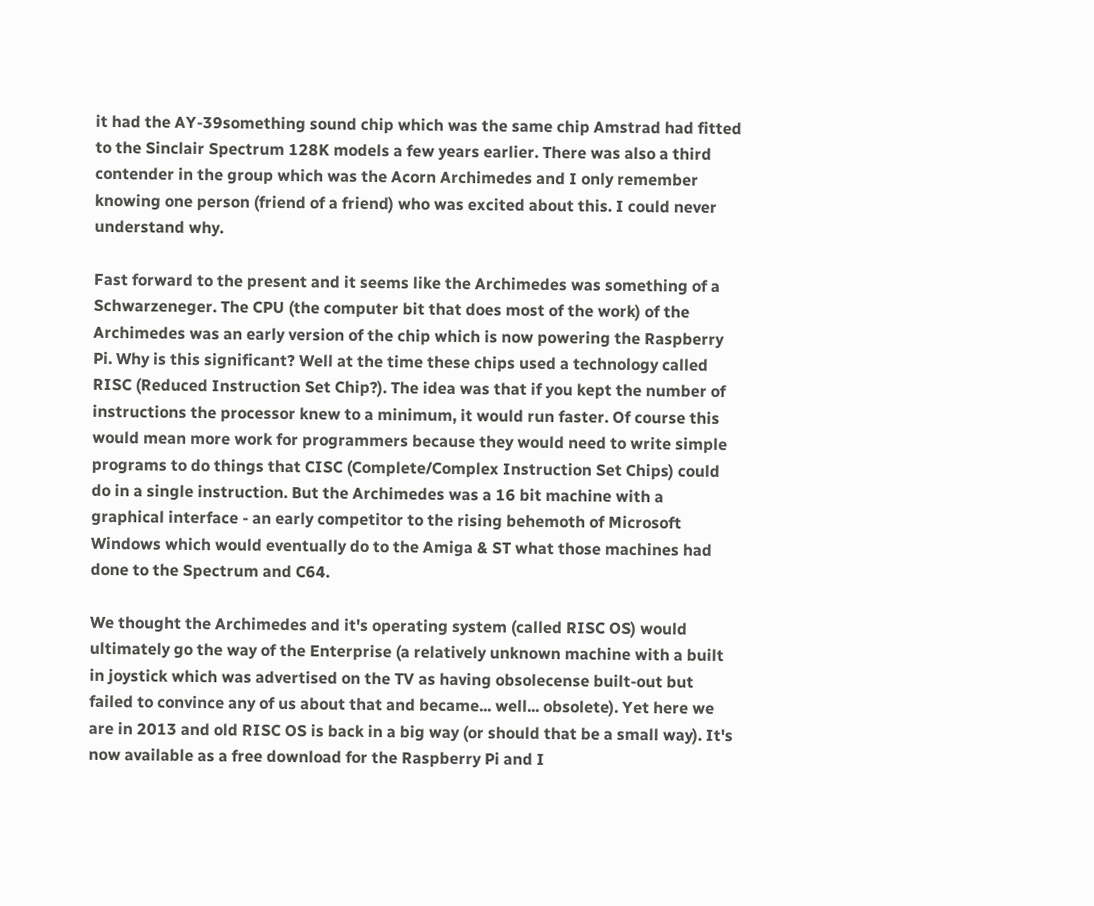it had the AY-39something sound chip which was the same chip Amstrad had fitted to the Sinclair Spectrum 128K models a few years earlier. There was also a third contender in the group which was the Acorn Archimedes and I only remember knowing one person (friend of a friend) who was excited about this. I could never understand why.

Fast forward to the present and it seems like the Archimedes was something of a Schwarzeneger. The CPU (the computer bit that does most of the work) of the Archimedes was an early version of the chip which is now powering the Raspberry Pi. Why is this significant? Well at the time these chips used a technology called RISC (Reduced Instruction Set Chip?). The idea was that if you kept the number of instructions the processor knew to a minimum, it would run faster. Of course this would mean more work for programmers because they would need to write simple programs to do things that CISC (Complete/Complex Instruction Set Chips) could do in a single instruction. But the Archimedes was a 16 bit machine with a graphical interface - an early competitor to the rising behemoth of Microsoft Windows which would eventually do to the Amiga & ST what those machines had done to the Spectrum and C64.

We thought the Archimedes and it's operating system (called RISC OS) would ultimately go the way of the Enterprise (a relatively unknown machine with a built in joystick which was advertised on the TV as having obsolecense built-out but failed to convince any of us about that and became... well... obsolete). Yet here we are in 2013 and old RISC OS is back in a big way (or should that be a small way). It's now available as a free download for the Raspberry Pi and I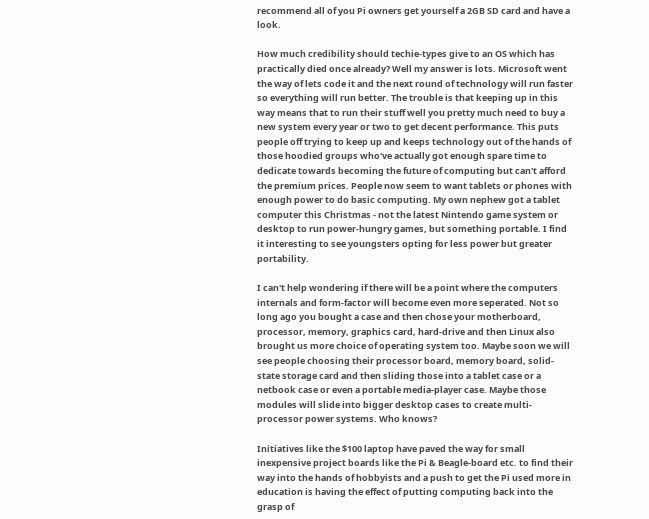recommend all of you Pi owners get yourself a 2GB SD card and have a look.

How much credibility should techie-types give to an OS which has practically died once already? Well my answer is lots. Microsoft went the way of lets code it and the next round of technology will run faster so everything will run better. The trouble is that keeping up in this way means that to run their stuff well you pretty much need to buy a new system every year or two to get decent performance. This puts people off trying to keep up and keeps technology out of the hands of those hoodied groups who've actually got enough spare time to dedicate towards becoming the future of computing but can't afford the premium prices. People now seem to want tablets or phones with enough power to do basic computing. My own nephew got a tablet computer this Christmas - not the latest Nintendo game system or desktop to run power-hungry games, but something portable. I find it interesting to see youngsters opting for less power but greater portability.

I can't help wondering if there will be a point where the computers internals and form-factor will become even more seperated. Not so long ago you bought a case and then chose your motherboard, processor, memory, graphics card, hard-drive and then Linux also brought us more choice of operating system too. Maybe soon we will see people choosing their processor board, memory board, solid-state storage card and then sliding those into a tablet case or a netbook case or even a portable media-player case. Maybe those modules will slide into bigger desktop cases to create multi-processor power systems. Who knows?

Initiatives like the $100 laptop have paved the way for small inexpensive project boards like the Pi & Beagle-board etc. to find their way into the hands of hobbyists and a push to get the Pi used more in education is having the effect of putting computing back into the grasp of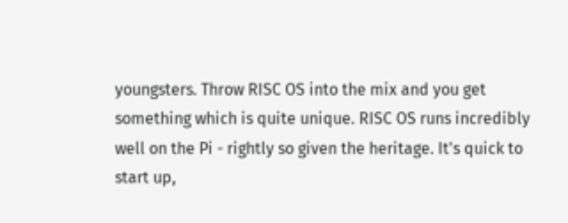youngsters. Throw RISC OS into the mix and you get something which is quite unique. RISC OS runs incredibly well on the Pi - rightly so given the heritage. It's quick to start up,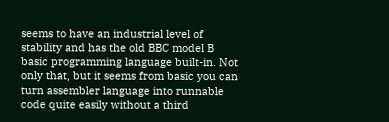seems to have an industrial level of stability and has the old BBC model B basic programming language built-in. Not only that, but it seems from basic you can turn assembler language into runnable code quite easily without a third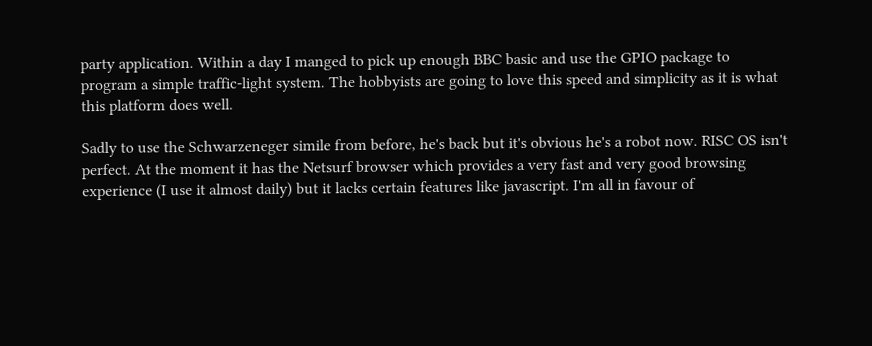party application. Within a day I manged to pick up enough BBC basic and use the GPIO package to program a simple traffic-light system. The hobbyists are going to love this speed and simplicity as it is what this platform does well.

Sadly to use the Schwarzeneger simile from before, he's back but it's obvious he's a robot now. RISC OS isn't perfect. At the moment it has the Netsurf browser which provides a very fast and very good browsing experience (I use it almost daily) but it lacks certain features like javascript. I'm all in favour of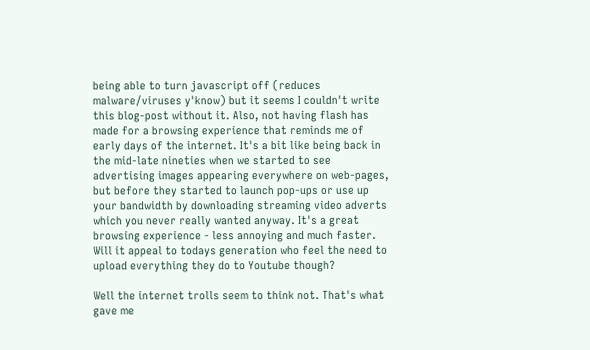being able to turn javascript off (reduces malware/viruses y'know) but it seems I couldn't write this blog-post without it. Also, not having flash has made for a browsing experience that reminds me of early days of the internet. It's a bit like being back in the mid-late nineties when we started to see advertising images appearing everywhere on web-pages, but before they started to launch pop-ups or use up your bandwidth by downloading streaming video adverts which you never really wanted anyway. It's a great browsing experience - less annoying and much faster. Will it appeal to todays generation who feel the need to upload everything they do to Youtube though?

Well the internet trolls seem to think not. That's what gave me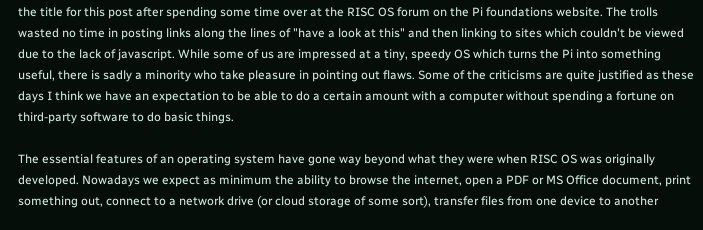the title for this post after spending some time over at the RISC OS forum on the Pi foundations website. The trolls wasted no time in posting links along the lines of "have a look at this" and then linking to sites which couldn't be viewed due to the lack of javascript. While some of us are impressed at a tiny, speedy OS which turns the Pi into something useful, there is sadly a minority who take pleasure in pointing out flaws. Some of the criticisms are quite justified as these days I think we have an expectation to be able to do a certain amount with a computer without spending a fortune on third-party software to do basic things.

The essential features of an operating system have gone way beyond what they were when RISC OS was originally developed. Nowadays we expect as minimum the ability to browse the internet, open a PDF or MS Office document, print something out, connect to a network drive (or cloud storage of some sort), transfer files from one device to another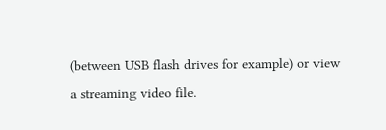(between USB flash drives for example) or view a streaming video file.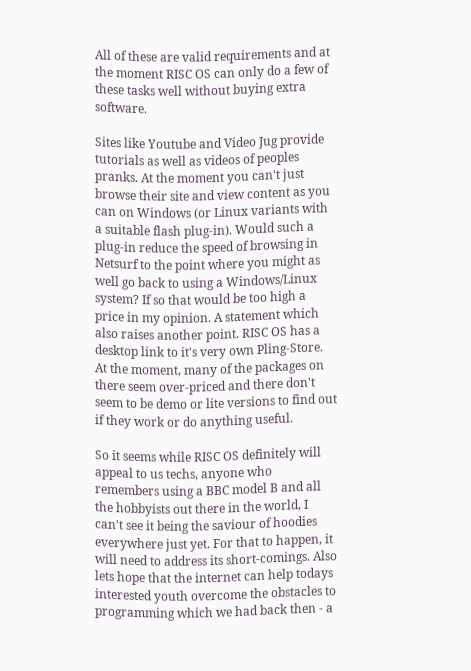All of these are valid requirements and at the moment RISC OS can only do a few of these tasks well without buying extra software.

Sites like Youtube and Video Jug provide tutorials as well as videos of peoples pranks. At the moment you can't just browse their site and view content as you can on Windows (or Linux variants with a suitable flash plug-in). Would such a plug-in reduce the speed of browsing in Netsurf to the point where you might as well go back to using a Windows/Linux system? If so that would be too high a price in my opinion. A statement which also raises another point. RISC OS has a desktop link to it's very own Pling-Store. At the moment, many of the packages on there seem over-priced and there don't seem to be demo or lite versions to find out if they work or do anything useful.

So it seems while RISC OS definitely will appeal to us techs, anyone who remembers using a BBC model B and all the hobbyists out there in the world, I can't see it being the saviour of hoodies everywhere just yet. For that to happen, it will need to address its short-comings. Also lets hope that the internet can help todays interested youth overcome the obstacles to programming which we had back then - a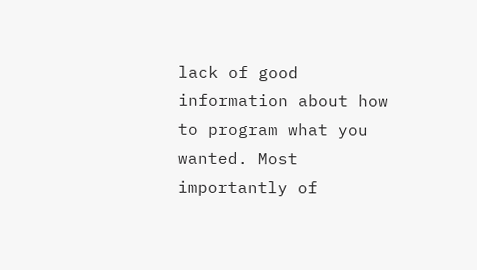lack of good information about how to program what you wanted. Most importantly of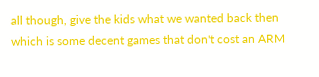all though, give the kids what we wanted back then which is some decent games that don't cost an ARM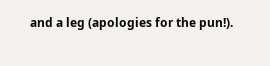and a leg (apologies for the pun!).